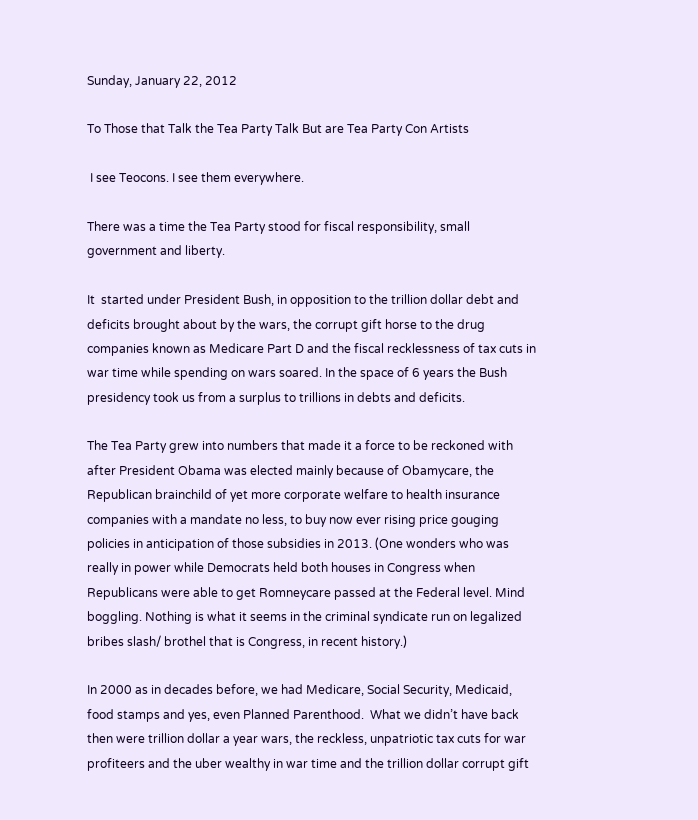Sunday, January 22, 2012

To Those that Talk the Tea Party Talk But are Tea Party Con Artists

 I see Teocons. I see them everywhere.

There was a time the Tea Party stood for fiscal responsibility, small government and liberty.

It  started under President Bush, in opposition to the trillion dollar debt and deficits brought about by the wars, the corrupt gift horse to the drug companies known as Medicare Part D and the fiscal recklessness of tax cuts in war time while spending on wars soared. In the space of 6 years the Bush presidency took us from a surplus to trillions in debts and deficits.

The Tea Party grew into numbers that made it a force to be reckoned with after President Obama was elected mainly because of Obamycare, the Republican brainchild of yet more corporate welfare to health insurance companies with a mandate no less, to buy now ever rising price gouging policies in anticipation of those subsidies in 2013. (One wonders who was really in power while Democrats held both houses in Congress when Republicans were able to get Romneycare passed at the Federal level. Mind boggling. Nothing is what it seems in the criminal syndicate run on legalized bribes slash/ brothel that is Congress, in recent history.)

In 2000 as in decades before, we had Medicare, Social Security, Medicaid, food stamps and yes, even Planned Parenthood.  What we didn’t have back then were trillion dollar a year wars, the reckless, unpatriotic tax cuts for war profiteers and the uber wealthy in war time and the trillion dollar corrupt gift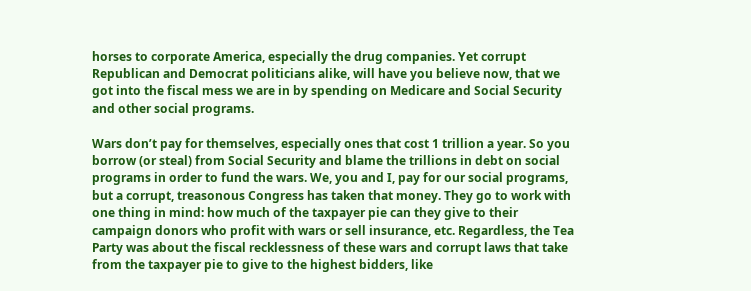horses to corporate America, especially the drug companies. Yet corrupt Republican and Democrat politicians alike, will have you believe now, that we got into the fiscal mess we are in by spending on Medicare and Social Security and other social programs.

Wars don’t pay for themselves, especially ones that cost 1 trillion a year. So you borrow (or steal) from Social Security and blame the trillions in debt on social programs in order to fund the wars. We, you and I, pay for our social programs, but a corrupt, treasonous Congress has taken that money. They go to work with one thing in mind: how much of the taxpayer pie can they give to their campaign donors who profit with wars or sell insurance, etc. Regardless, the Tea Party was about the fiscal recklessness of these wars and corrupt laws that take from the taxpayer pie to give to the highest bidders, like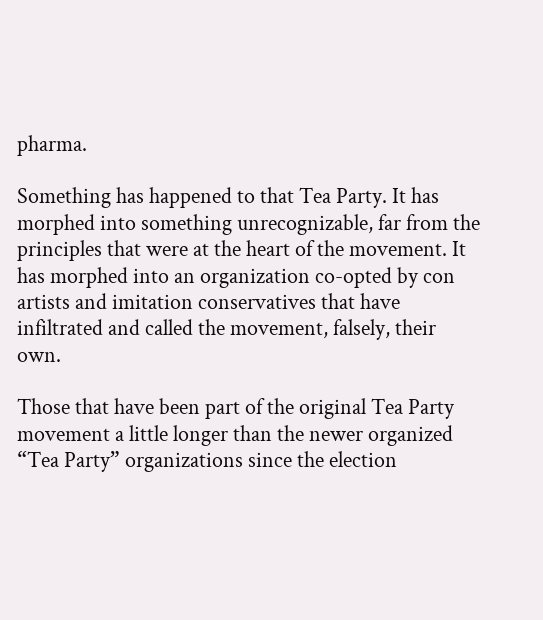pharma.

Something has happened to that Tea Party. It has morphed into something unrecognizable, far from the principles that were at the heart of the movement. It has morphed into an organization co-opted by con artists and imitation conservatives that have infiltrated and called the movement, falsely, their own.

Those that have been part of the original Tea Party movement a little longer than the newer organized “Tea Party” organizations since the election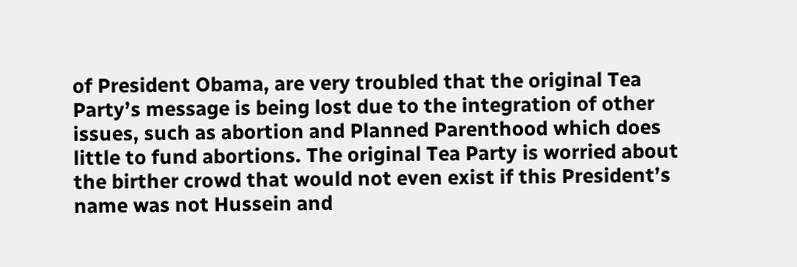of President Obama, are very troubled that the original Tea Party’s message is being lost due to the integration of other issues, such as abortion and Planned Parenthood which does little to fund abortions. The original Tea Party is worried about the birther crowd that would not even exist if this President’s name was not Hussein and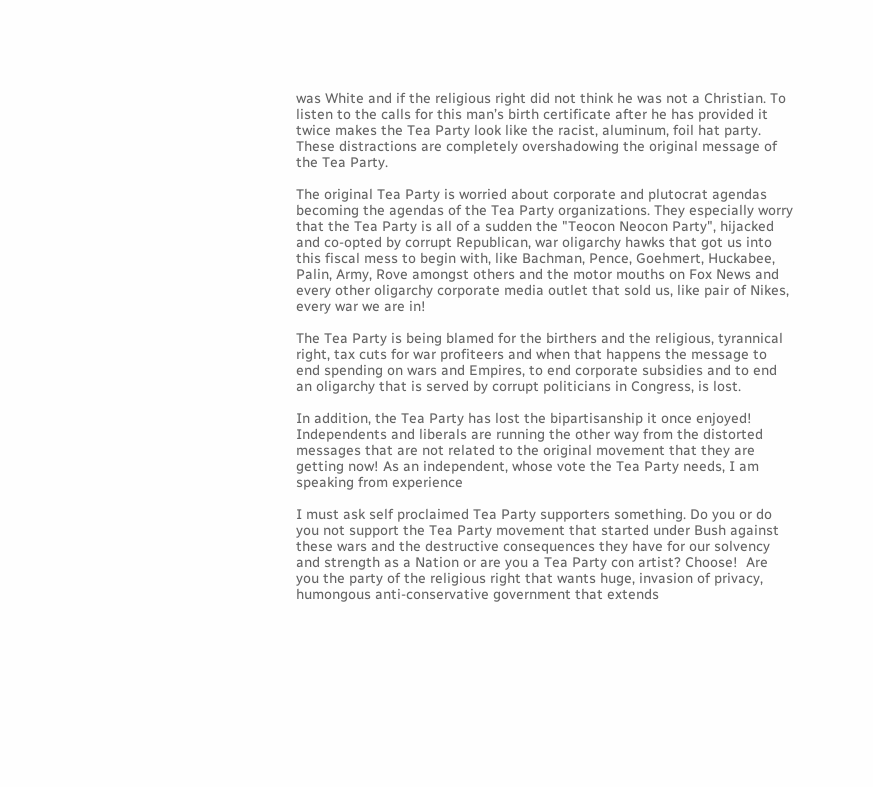was White and if the religious right did not think he was not a Christian. To listen to the calls for this man’s birth certificate after he has provided it twice makes the Tea Party look like the racist, aluminum, foil hat party. These distractions are completely overshadowing the original message of the Tea Party.

The original Tea Party is worried about corporate and plutocrat agendas becoming the agendas of the Tea Party organizations. They especially worry that the Tea Party is all of a sudden the "Teocon Neocon Party", hijacked and co-opted by corrupt Republican, war oligarchy hawks that got us into this fiscal mess to begin with, like Bachman, Pence, Goehmert, Huckabee, Palin, Army, Rove amongst others and the motor mouths on Fox News and every other oligarchy corporate media outlet that sold us, like pair of Nikes, every war we are in!

The Tea Party is being blamed for the birthers and the religious, tyrannical right, tax cuts for war profiteers and when that happens the message to end spending on wars and Empires, to end corporate subsidies and to end an oligarchy that is served by corrupt politicians in Congress, is lost.

In addition, the Tea Party has lost the bipartisanship it once enjoyed! Independents and liberals are running the other way from the distorted messages that are not related to the original movement that they are getting now! As an independent, whose vote the Tea Party needs, I am speaking from experience

I must ask self proclaimed Tea Party supporters something. Do you or do you not support the Tea Party movement that started under Bush against these wars and the destructive consequences they have for our solvency and strength as a Nation or are you a Tea Party con artist? Choose!  Are you the party of the religious right that wants huge, invasion of privacy, humongous anti-conservative government that extends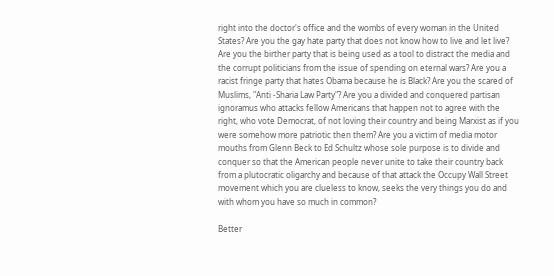right into the doctor's office and the wombs of every woman in the United States? Are you the gay hate party that does not know how to live and let live? Are you the birther party that is being used as a tool to distract the media and the corrupt politicians from the issue of spending on eternal wars? Are you a racist fringe party that hates Obama because he is Black? Are you the scared of Muslims, "Anti -Sharia Law Party"? Are you a divided and conquered partisan ignoramus who attacks fellow Americans that happen not to agree with the right, who vote Democrat, of not loving their country and being Marxist as if you were somehow more patriotic then them? Are you a victim of media motor mouths from Glenn Beck to Ed Schultz whose sole purpose is to divide and conquer so that the American people never unite to take their country back from a plutocratic oligarchy and because of that attack the Occupy Wall Street movement which you are clueless to know, seeks the very things you do and with whom you have so much in common?

Better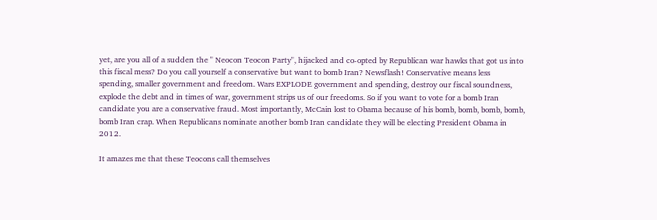yet, are you all of a sudden the " Neocon Teocon Party", hijacked and co-opted by Republican war hawks that got us into this fiscal mess? Do you call yourself a conservative but want to bomb Iran? Newsflash! Conservative means less spending, smaller government and freedom. Wars EXPLODE government and spending, destroy our fiscal soundness, explode the debt and in times of war, government strips us of our freedoms. So if you want to vote for a bomb Iran candidate you are a conservative fraud. Most importantly, McCain lost to Obama because of his bomb, bomb, bomb, bomb, bomb Iran crap. When Republicans nominate another bomb Iran candidate they will be electing President Obama in 2012.

It amazes me that these Teocons call themselves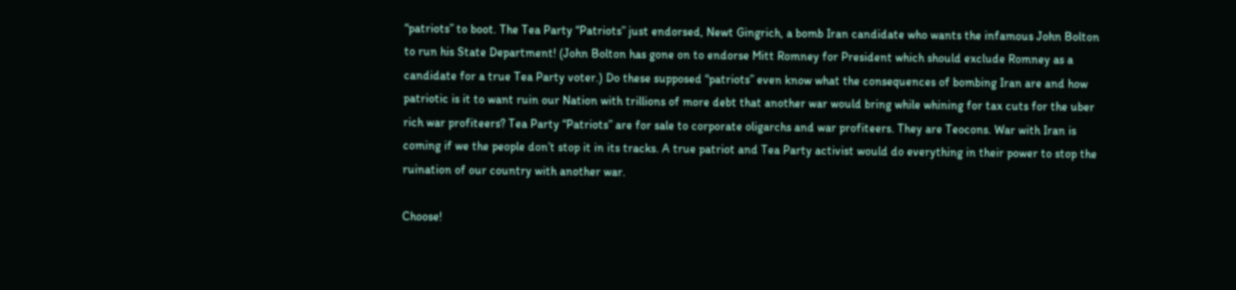“patriots” to boot. The Tea Party “Patriots” just endorsed, Newt Gingrich, a bomb Iran candidate who wants the infamous John Bolton to run his State Department! (John Bolton has gone on to endorse Mitt Romney for President which should exclude Romney as a candidate for a true Tea Party voter.) Do these supposed “patriots” even know what the consequences of bombing Iran are and how patriotic is it to want ruin our Nation with trillions of more debt that another war would bring while whining for tax cuts for the uber rich war profiteers? Tea Party “Patriots” are for sale to corporate oligarchs and war profiteers. They are Teocons. War with Iran is coming if we the people don’t stop it in its tracks. A true patriot and Tea Party activist would do everything in their power to stop the ruination of our country with another war.

Choose!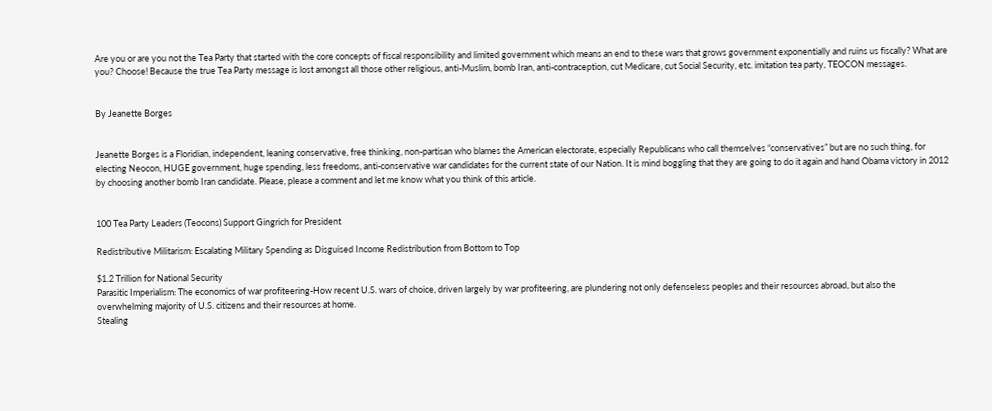Are you or are you not the Tea Party that started with the core concepts of fiscal responsibility and limited government which means an end to these wars that grows government exponentially and ruins us fiscally? What are you? Choose! Because the true Tea Party message is lost amongst all those other religious, anti-Muslim, bomb Iran, anti-contraception, cut Medicare, cut Social Security, etc. imitation tea party, TEOCON messages.


By Jeanette Borges


Jeanette Borges is a Floridian, independent, leaning conservative, free thinking, non-partisan who blames the American electorate, especially Republicans who call themselves “conservatives” but are no such thing, for  electing Neocon, HUGE government, huge spending, less freedoms, anti-conservative war candidates for the current state of our Nation. It is mind boggling that they are going to do it again and hand Obama victory in 2012 by choosing another bomb Iran candidate. Please, please a comment and let me know what you think of this article.


100 Tea Party Leaders (Teocons) Support Gingrich for President

Redistributive Militarism: Escalating Military Spending as Disguised Income Redistribution from Bottom to Top

$1.2 Trillion for National Security
Parasitic Imperialism: The economics of war profiteering-How recent U.S. wars of choice, driven largely by war profiteering, are plundering not only defenseless peoples and their resources abroad, but also the overwhelming majority of U.S. citizens and their resources at home.
Stealing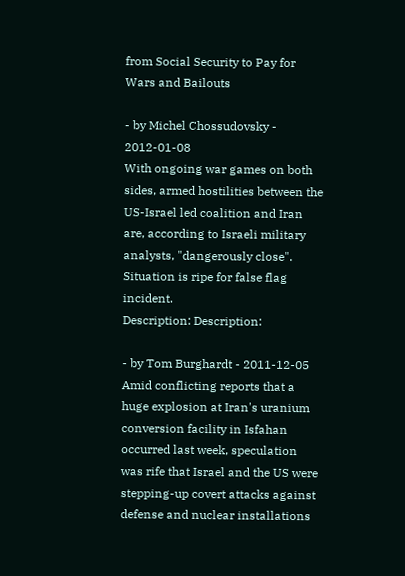from Social Security to Pay for Wars and Bailouts

- by Michel Chossudovsky - 2012-01-08
With ongoing war games on both sides, armed hostilities between the US-Israel led coalition and Iran are, according to Israeli military analysts, "dangerously close". Situation is ripe for false flag incident.
Description: Description:

- by Tom Burghardt - 2011-12-05
Amid conflicting reports that a huge explosion at Iran's uranium conversion facility in Isfahan occurred last week, speculation was rife that Israel and the US were stepping-up covert attacks against defense and nuclear installations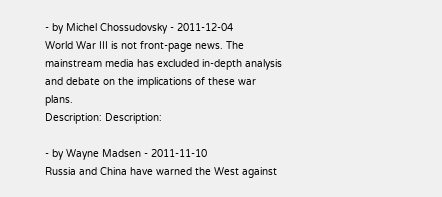- by Michel Chossudovsky - 2011-12-04
World War III is not front-page news. The mainstream media has excluded in-depth analysis and debate on the implications of these war plans.
Description: Description:

- by Wayne Madsen - 2011-11-10
Russia and China have warned the West against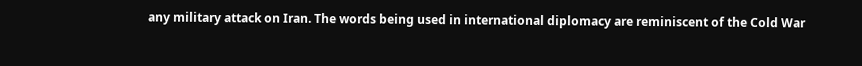any military attack on Iran. The words being used in international diplomacy are reminiscent of the Cold War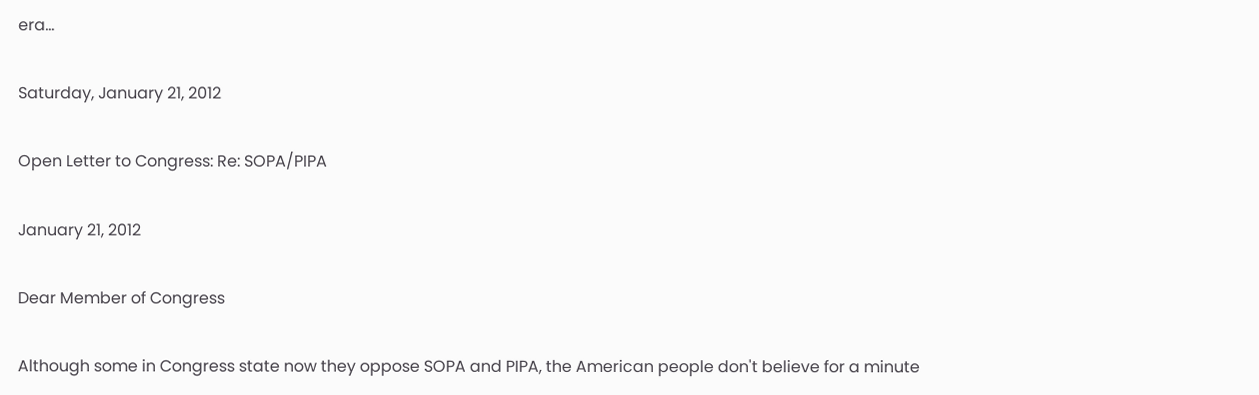era...

Saturday, January 21, 2012

Open Letter to Congress: Re: SOPA/PIPA

January 21, 2012

Dear Member of Congress

Although some in Congress state now they oppose SOPA and PIPA, the American people don't believe for a minute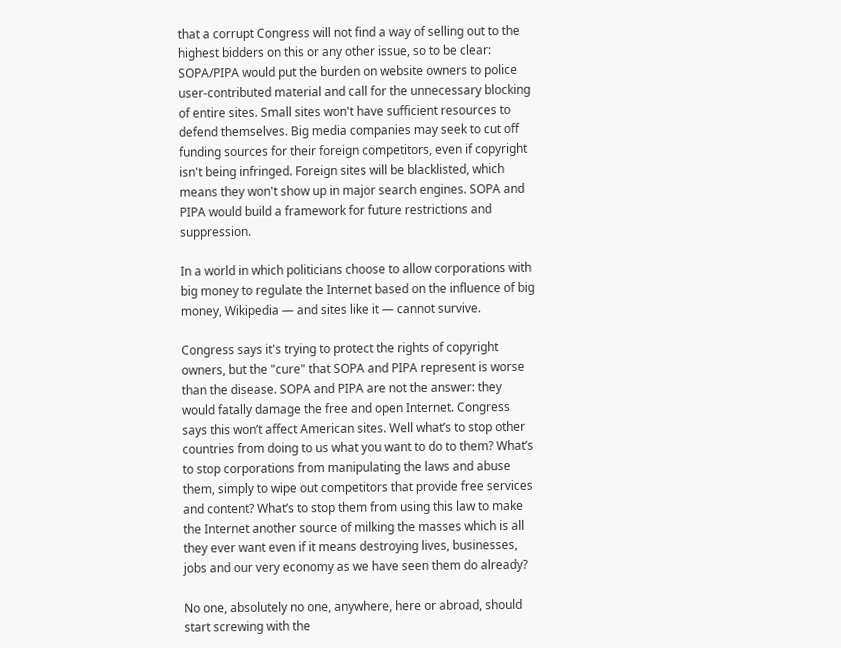that a corrupt Congress will not find a way of selling out to the highest bidders on this or any other issue, so to be clear: SOPA/PIPA would put the burden on website owners to police user-contributed material and call for the unnecessary blocking of entire sites. Small sites won't have sufficient resources to defend themselves. Big media companies may seek to cut off funding sources for their foreign competitors, even if copyright isn't being infringed. Foreign sites will be blacklisted, which means they won't show up in major search engines. SOPA and PIPA would build a framework for future restrictions and suppression.

In a world in which politicians choose to allow corporations with big money to regulate the Internet based on the influence of big money, Wikipedia — and sites like it — cannot survive.

Congress says it's trying to protect the rights of copyright owners, but the "cure" that SOPA and PIPA represent is worse than the disease. SOPA and PIPA are not the answer: they would fatally damage the free and open Internet. Congress says this won’t affect American sites. Well what’s to stop other countries from doing to us what you want to do to them? What’s to stop corporations from manipulating the laws and abuse them, simply to wipe out competitors that provide free services and content? What’s to stop them from using this law to make the Internet another source of milking the masses which is all they ever want even if it means destroying lives, businesses, jobs and our very economy as we have seen them do already?

No one, absolutely no one, anywhere, here or abroad, should start screwing with the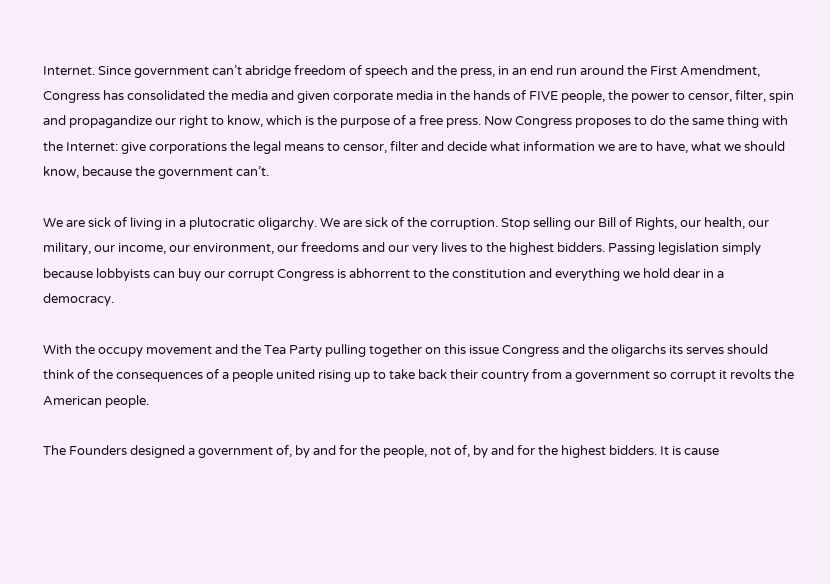Internet. Since government can’t abridge freedom of speech and the press, in an end run around the First Amendment, Congress has consolidated the media and given corporate media in the hands of FIVE people, the power to censor, filter, spin and propagandize our right to know, which is the purpose of a free press. Now Congress proposes to do the same thing with the Internet: give corporations the legal means to censor, filter and decide what information we are to have, what we should know, because the government can’t.

We are sick of living in a plutocratic oligarchy. We are sick of the corruption. Stop selling our Bill of Rights, our health, our military, our income, our environment, our freedoms and our very lives to the highest bidders. Passing legislation simply because lobbyists can buy our corrupt Congress is abhorrent to the constitution and everything we hold dear in a democracy.

With the occupy movement and the Tea Party pulling together on this issue Congress and the oligarchs its serves should think of the consequences of a people united rising up to take back their country from a government so corrupt it revolts the American people.

The Founders designed a government of, by and for the people, not of, by and for the highest bidders. It is cause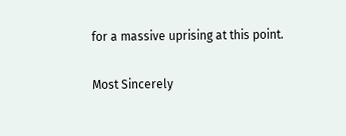for a massive uprising at this point.

Most Sincerely